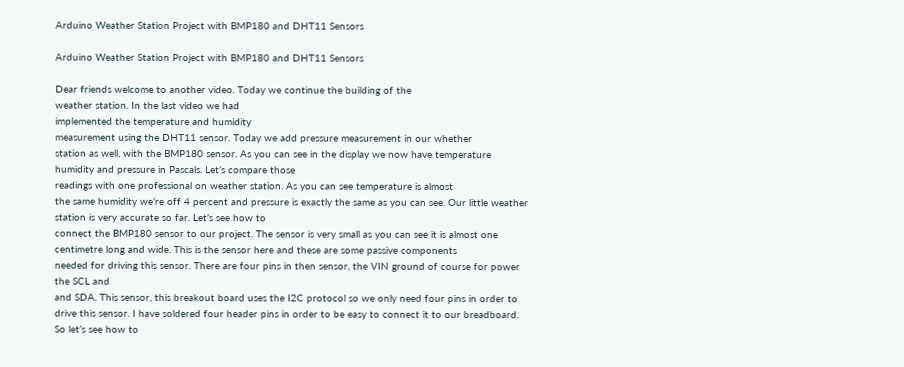Arduino Weather Station Project with BMP180 and DHT11 Sensors

Arduino Weather Station Project with BMP180 and DHT11 Sensors

Dear friends welcome to another video. Today we continue the building of the
weather station. In the last video we had
implemented the temperature and humidity
measurement using the DHT11 sensor. Today we add pressure measurement in our whether
station as well, with the BMP180 sensor. As you can see in the display we now have temperature humidity and pressure in Pascals. Let’s compare those
readings with one professional on weather station. As you can see temperature is almost
the same humidity we’re off 4 percent and pressure is exactly the same as you can see. Our little weather station is very accurate so far. Let’s see how to
connect the BMP180 sensor to our project. The sensor is very small as you can see it is almost one centimetre long and wide. This is the sensor here and these are some passive components
needed for driving this sensor. There are four pins in then sensor, the VIN ground of course for power the SCL and
and SDA. This sensor, this breakout board uses the I2C protocol so we only need four pins in order to drive this sensor. I have soldered four header pins in order to be easy to connect it to our breadboard. So let’s see how to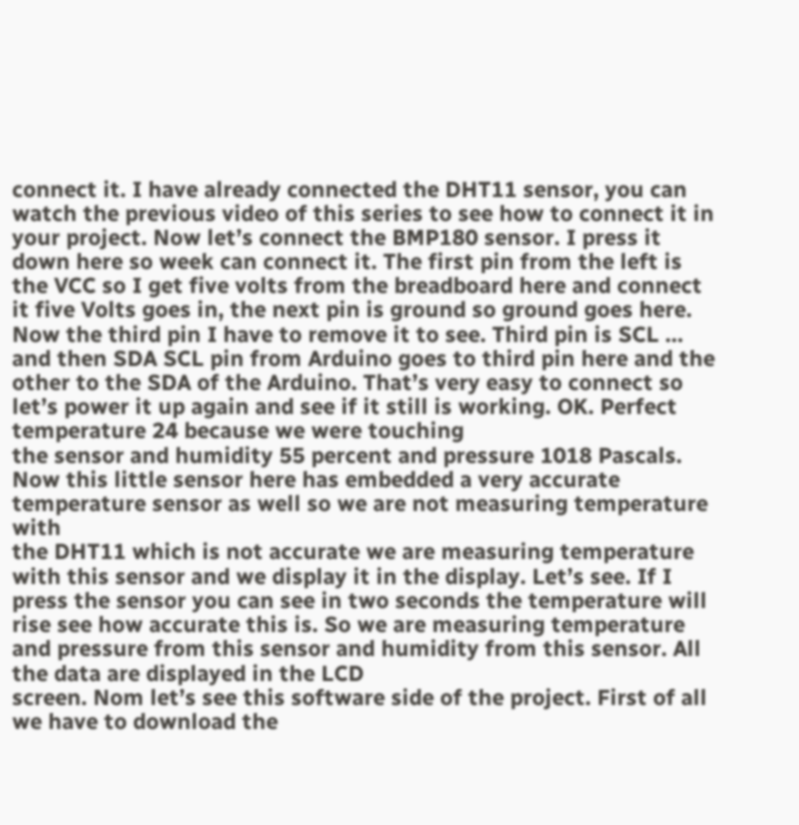connect it. I have already connected the DHT11 sensor, you can watch the previous video of this series to see how to connect it in your project. Now let’s connect the BMP180 sensor. I press it down here so week can connect it. The first pin from the left is the VCC so I get five volts from the breadboard here and connect it five Volts goes in, the next pin is ground so ground goes here. Now the third pin I have to remove it to see. Third pin is SCL … and then SDA SCL pin from Arduino goes to third pin here and the other to the SDA of the Arduino. That’s very easy to connect so let’s power it up again and see if it still is working. OK. Perfect temperature 24 because we were touching
the sensor and humidity 55 percent and pressure 1018 Pascals. Now this little sensor here has embedded a very accurate
temperature sensor as well so we are not measuring temperature with
the DHT11 which is not accurate we are measuring temperature with this sensor and we display it in the display. Let’s see. If I press the sensor you can see in two seconds the temperature will rise see how accurate this is. So we are measuring temperature and pressure from this sensor and humidity from this sensor. All the data are displayed in the LCD
screen. Nom let’s see this software side of the project. First of all we have to download the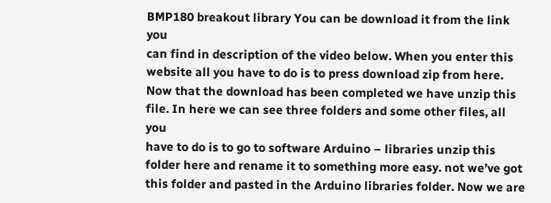BMP180 breakout library You can be download it from the link you
can find in description of the video below. When you enter this website all you have to do is to press download zip from here. Now that the download has been completed we have unzip this file. In here we can see three folders and some other files, all you
have to do is to go to software Arduino – libraries unzip this folder here and rename it to something more easy. not we’ve got this folder and pasted in the Arduino libraries folder. Now we are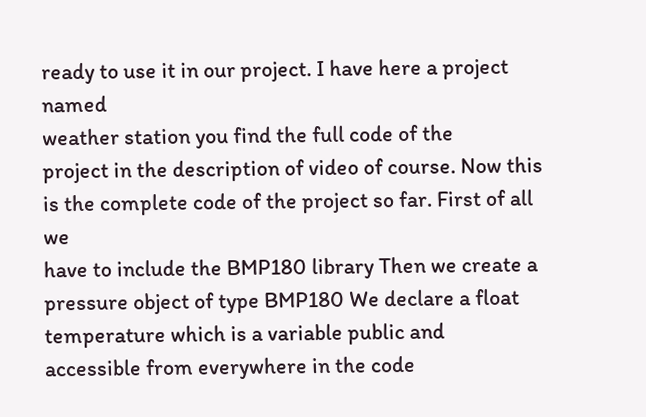ready to use it in our project. I have here a project named
weather station you find the full code of the
project in the description of video of course. Now this is the complete code of the project so far. First of all we
have to include the BMP180 library Then we create a pressure object of type BMP180 We declare a float temperature which is a variable public and
accessible from everywhere in the code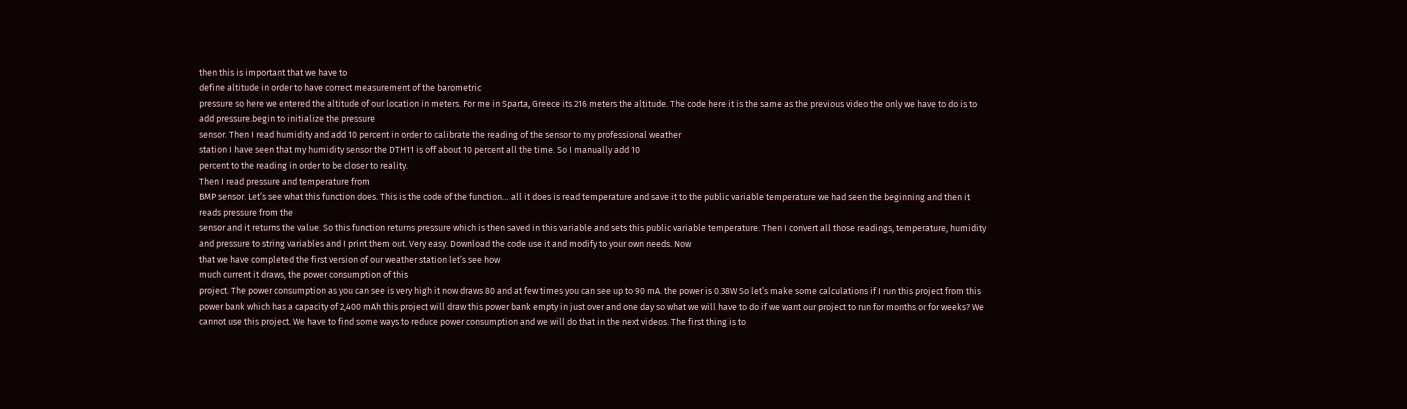then this is important that we have to
define altitude in order to have correct measurement of the barometric
pressure so here we entered the altitude of our location in meters. For me in Sparta, Greece its 216 meters the altitude. The code here it is the same as the previous video the only we have to do is to add pressure.begin to initialize the pressure
sensor. Then I read humidity and add 10 percent in order to calibrate the reading of the sensor to my professional weather
station I have seen that my humidity sensor the DTH11 is off about 10 percent all the time. So I manually add 10
percent to the reading in order to be closer to reality.
Then I read pressure and temperature from
BMP sensor. Let’s see what this function does. This is the code of the function… all it does is read temperature and save it to the public variable temperature we had seen the beginning and then it reads pressure from the
sensor and it returns the value. So this function returns pressure which is then saved in this variable and sets this public variable temperature. Then I convert all those readings, temperature, humidity and pressure to string variables and I print them out. Very easy. Download the code use it and modify to your own needs. Now
that we have completed the first version of our weather station let’s see how
much current it draws, the power consumption of this
project. The power consumption as you can see is very high it now draws 80 and at few times you can see up to 90 mA. the power is 0.38W So let’s make some calculations if I run this project from this
power bank which has a capacity of 2,400 mAh this project will draw this power bank empty in just over and one day so what we will have to do if we want our project to run for months or for weeks? We cannot use this project. We have to find some ways to reduce power consumption and we will do that in the next videos. The first thing is to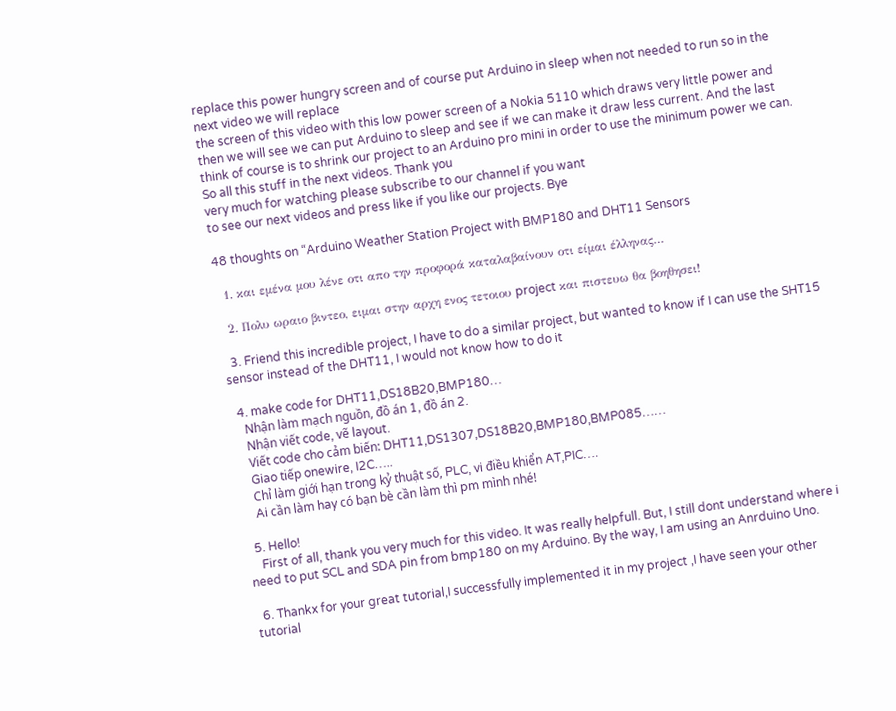replace this power hungry screen and of course put Arduino in sleep when not needed to run so in the next video we will replace
the screen of this video with this low power screen of a Nokia 5110 which draws very little power and then we will see we can put Arduino to sleep and see if we can make it draw less current. And the last think of course is to shrink our project to an Arduino pro mini in order to use the minimum power we can. So all this stuff in the next videos. Thank you
very much for watching please subscribe to our channel if you want
to see our next videos and press like if you like our projects. Bye

48 thoughts on “Arduino Weather Station Project with BMP180 and DHT11 Sensors

  1. και εμένα μου λένε οτι απο την προφορά καταλαβαίνουν οτι είμαι έλληνας…

  2. Πολυ ωραιο βιντεο, ειμαι στην αρχη ενος τετοιου project και πιστευω θα βοηθησει!

  3. Friend this incredible project, I have to do a similar project, but wanted to know if I can use the SHT15 sensor instead of the DHT11, I would not know how to do it

  4. make code for DHT11,DS18B20,BMP180…
    Nhận làm mạch nguồn, đồ án 1, đồ án 2.
    Nhận viết code, vẽ layout.
    Viết code cho cảm biến: DHT11,DS1307,DS18B20,BMP180,BMP085……
    Giao tiếp onewire, I2C…..
    Chỉ làm giới hạn trong kỷ thuật số, PLC, vi điều khiển AT,PIC….
    Ai cần làm hay có bạn bè cần làm thì pm mình nhé!

  5. Hello!
    First of all, thank you very much for this video. It was really helpfull. But, I still dont understand where i need to put SCL and SDA pin from bmp180 on my Arduino. By the way, I am using an Anrduino Uno.

  6. Thankx for your great tutorial,I successfully implemented it in my project ,I have seen your other tutorial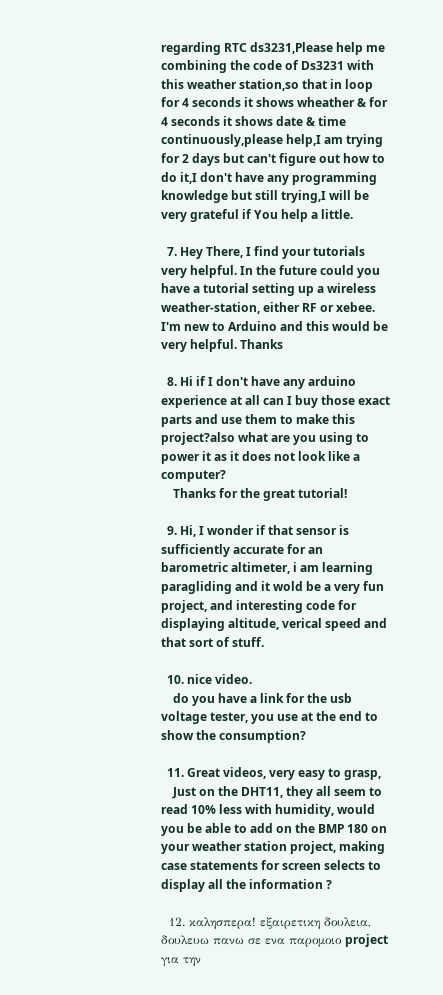regarding RTC ds3231,Please help me combining the code of Ds3231 with this weather station,so that in loop for 4 seconds it shows wheather & for 4 seconds it shows date & time continuously,please help,I am trying for 2 days but can't figure out how to do it,I don't have any programming knowledge but still trying,I will be very grateful if You help a little.

  7. Hey There, I find your tutorials very helpful. In the future could you have a tutorial setting up a wireless weather-station, either RF or xebee. I'm new to Arduino and this would be very helpful. Thanks

  8. Hi if I don't have any arduino experience at all can I buy those exact parts and use them to make this project?also what are you using to power it as it does not look like a computer?
    Thanks for the great tutorial!

  9. Hi, I wonder if that sensor is sufficiently accurate for an barometric altimeter, i am learning paragliding and it wold be a very fun project, and interesting code for displaying altitude, verical speed and that sort of stuff.

  10. nice video.
    do you have a link for the usb voltage tester, you use at the end to show the consumption?

  11. Great videos, very easy to grasp,
    Just on the DHT11, they all seem to read 10% less with humidity, would you be able to add on the BMP 180 on your weather station project, making case statements for screen selects to display all the information ?

  12. καλησπερα! εξαιρετικη δουλεια, δουλευω πανω σε ενα παρομοιο project για την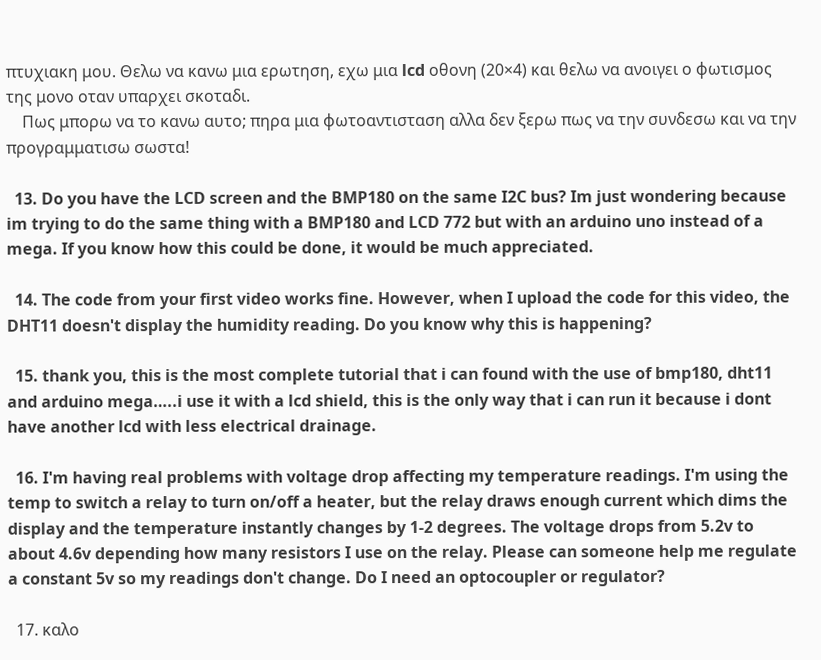πτυχιακη μου. Θελω να κανω μια ερωτηση, εχω μια lcd οθονη (20×4) και θελω να ανοιγει ο φωτισμος της μονο οταν υπαρχει σκοταδι.
    Πως μπορω να το κανω αυτο; πηρα μια φωτοαντισταση αλλα δεν ξερω πως να την συνδεσω και να την προγραμματισω σωστα!

  13. Do you have the LCD screen and the BMP180 on the same I2C bus? Im just wondering because im trying to do the same thing with a BMP180 and LCD 772 but with an arduino uno instead of a mega. If you know how this could be done, it would be much appreciated.

  14. The code from your first video works fine. However, when I upload the code for this video, the DHT11 doesn't display the humidity reading. Do you know why this is happening?

  15. thank you, this is the most complete tutorial that i can found with the use of bmp180, dht11 and arduino mega…..i use it with a lcd shield, this is the only way that i can run it because i dont have another lcd with less electrical drainage.

  16. I'm having real problems with voltage drop affecting my temperature readings. I'm using the temp to switch a relay to turn on/off a heater, but the relay draws enough current which dims the display and the temperature instantly changes by 1-2 degrees. The voltage drops from 5.2v to about 4.6v depending how many resistors I use on the relay. Please can someone help me regulate a constant 5v so my readings don't change. Do I need an optocoupler or regulator?

  17. καλο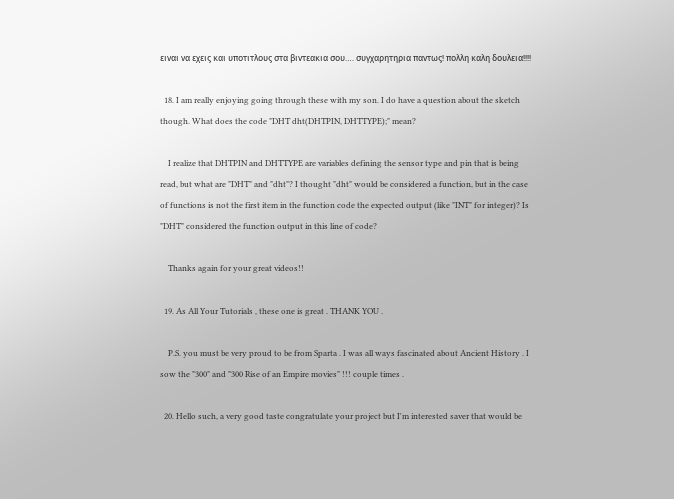ειναι να εχεις και υποτιτλους στα βιντεακια σου…. συγχαρητηρια παντως! πολλη καλη δουλεια!!!!

  18. I am really enjoying going through these with my son. I do have a question about the sketch though. What does the code "DHT dht(DHTPIN, DHTTYPE);" mean?

    I realize that DHTPIN and DHTTYPE are variables defining the sensor type and pin that is being read, but what are "DHT" and "dht"? I thought "dht" would be considered a function, but in the case of functions is not the first item in the function code the expected output (like "INT" for integer)? Is "DHT" considered the function output in this line of code?

    Thanks again for your great videos!!

  19. As All Your Tutorials , these one is great . THANK YOU .

    P.S. you must be very proud to be from Sparta . I was all ways fascinated about Ancient History . I sow the "300" and "300 Rise of an Empire movies" !!! couple times .

  20. Hello such, a very good taste congratulate your project but I'm interested saver that would be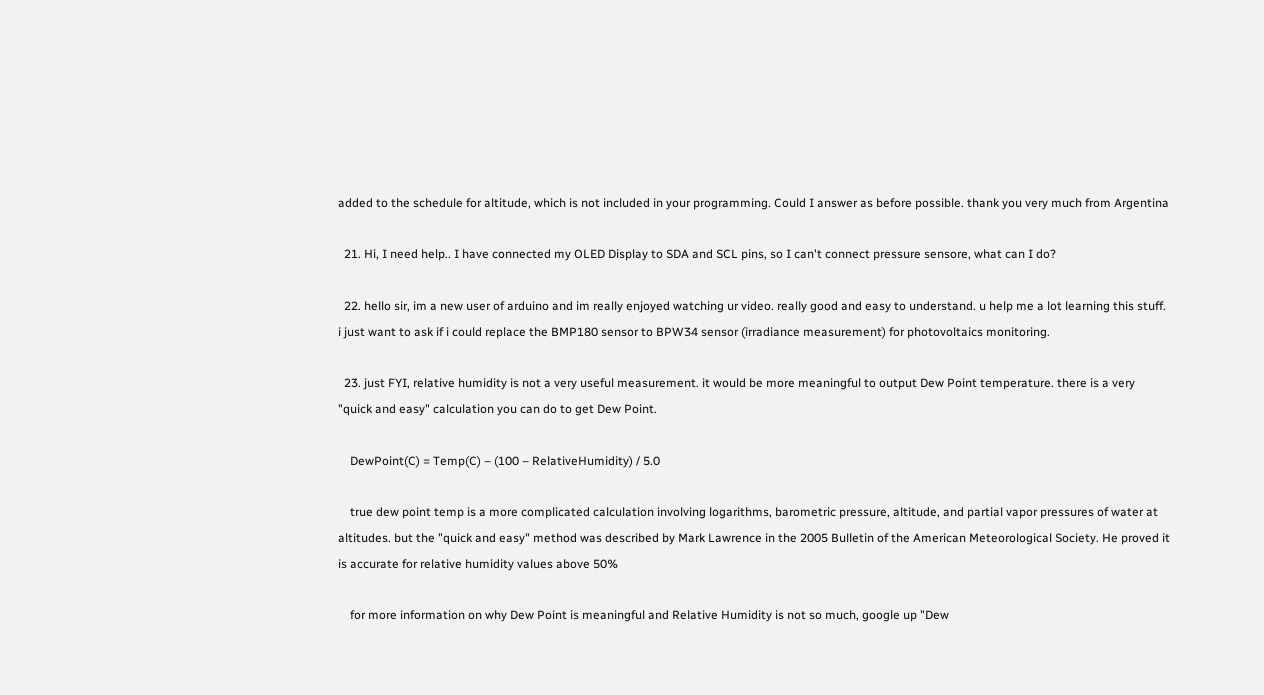added to the schedule for altitude, which is not included in your programming. Could I answer as before possible. thank you very much from Argentina

  21. Hi, I need help.. I have connected my OLED Display to SDA and SCL pins, so I can't connect pressure sensore, what can I do?

  22. hello sir, im a new user of arduino and im really enjoyed watching ur video. really good and easy to understand. u help me a lot learning this stuff. i just want to ask if i could replace the BMP180 sensor to BPW34 sensor (irradiance measurement) for photovoltaics monitoring.

  23. just FYI, relative humidity is not a very useful measurement. it would be more meaningful to output Dew Point temperature. there is a very "quick and easy" calculation you can do to get Dew Point.

    DewPoint(C) = Temp(C) – (100 – RelativeHumidity) / 5.0

    true dew point temp is a more complicated calculation involving logarithms, barometric pressure, altitude, and partial vapor pressures of water at altitudes. but the "quick and easy" method was described by Mark Lawrence in the 2005 Bulletin of the American Meteorological Society. He proved it is accurate for relative humidity values above 50%

    for more information on why Dew Point is meaningful and Relative Humidity is not so much, google up "Dew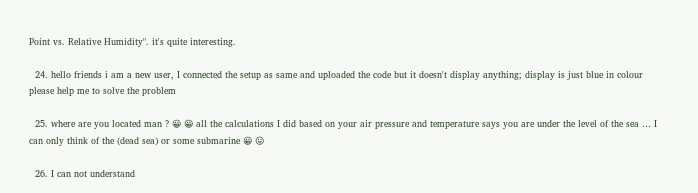Point vs. Relative Humidity". it's quite interesting.

  24. hello friends i am a new user, I connected the setup as same and uploaded the code but it doesn't display anything; display is just blue in colour please help me to solve the problem

  25. where are you located man ? 😀 😀 all the calculations I did based on your air pressure and temperature says you are under the level of the sea … I can only think of the (dead sea) or some submarine 😀 😛

  26. I can not understand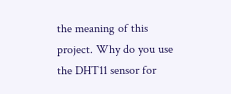the meaning of this project. Why do you use the DHT11 sensor for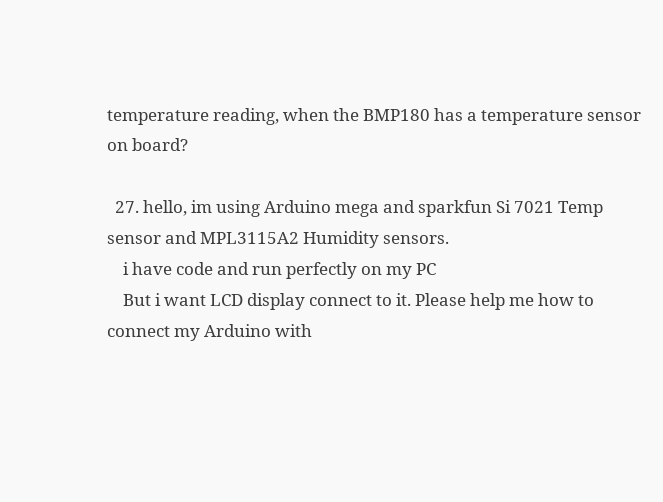temperature reading, when the BMP180 has a temperature sensor on board?

  27. hello, im using Arduino mega and sparkfun Si 7021 Temp sensor and MPL3115A2 Humidity sensors.
    i have code and run perfectly on my PC
    But i want LCD display connect to it. Please help me how to connect my Arduino with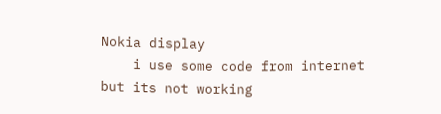Nokia display
    i use some code from internet but its not working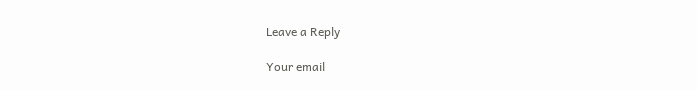Leave a Reply

Your email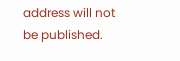address will not be published.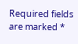Required fields are marked *